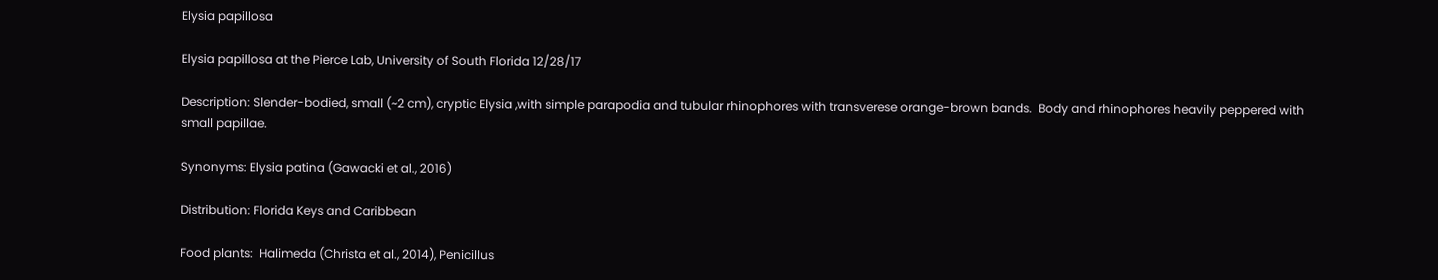Elysia papillosa

Elysia papillosa at the Pierce Lab, University of South Florida 12/28/17

Description: Slender-bodied, small (~2 cm), cryptic Elysia ,with simple parapodia and tubular rhinophores with transverese orange-brown bands.  Body and rhinophores heavily peppered with small papillae.

Synonyms: Elysia patina (Gawacki et al., 2016)

Distribution: Florida Keys and Caribbean

Food plants:  Halimeda (Christa et al., 2014), Penicillus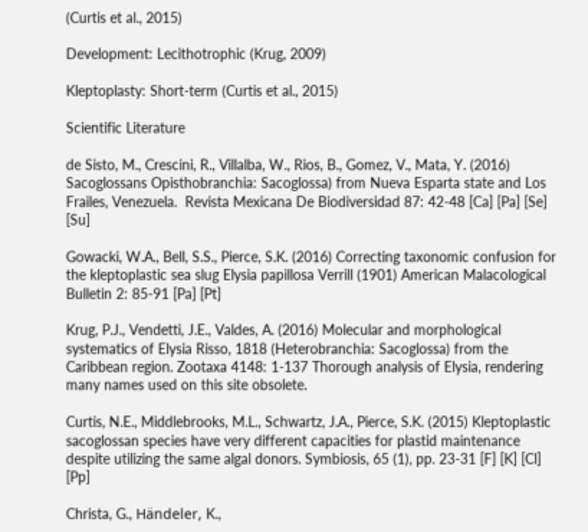(Curtis et al., 2015)

Development: Lecithotrophic (Krug, 2009)

Kleptoplasty: Short-term (Curtis et al., 2015)

Scientific Literature

de Sisto, M., Crescini, R., Villalba, W., Rios, B., Gomez, V., Mata, Y. (2016) Sacoglossans Opisthobranchia: Sacoglossa) from Nueva Esparta state and Los Frailes, Venezuela.  Revista Mexicana De Biodiversidad 87: 42-48 [Ca] [Pa] [Se] [Su]

Gowacki, W.A., Bell, S.S., Pierce, S.K. (2016) Correcting taxonomic confusion for the kleptoplastic sea slug Elysia papillosa Verrill (1901) American Malacological Bulletin 2: 85-91 [Pa] [Pt]

Krug, P.J., Vendetti, J.E., Valdes, A. (2016) Molecular and morphological systematics of Elysia Risso, 1818 (Heterobranchia: Sacoglossa) from the Caribbean region. Zootaxa 4148: 1-137 Thorough analysis of Elysia, rendering many names used on this site obsolete.

Curtis, N.E., Middlebrooks, M.L., Schwartz, J.A., Pierce, S.K. (2015) Kleptoplastic sacoglossan species have very different capacities for plastid maintenance despite utilizing the same algal donors. Symbiosis, 65 (1), pp. 23-31 [F] [K] [Cl] [Pp]

Christa, G., Händeler, K.,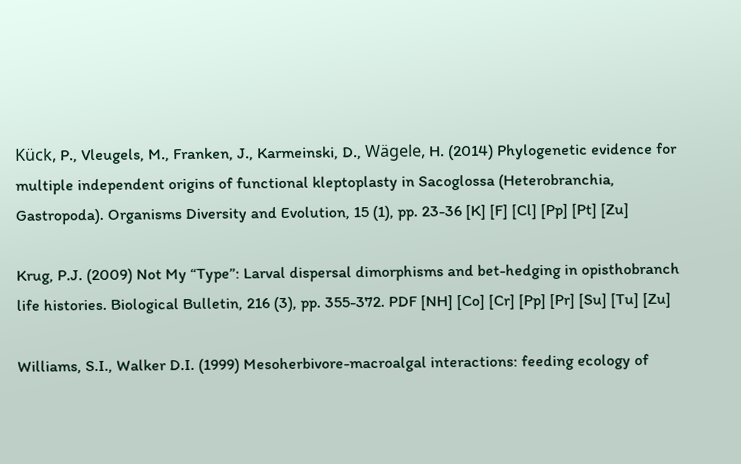Kück, P., Vleugels, M., Franken, J., Karmeinski, D., Wägele, H. (2014) Phylogenetic evidence for multiple independent origins of functional kleptoplasty in Sacoglossa (Heterobranchia, Gastropoda). Organisms Diversity and Evolution, 15 (1), pp. 23-36 [K] [F] [Cl] [Pp] [Pt] [Zu]

Krug, P.J. (2009) Not My “Type”: Larval dispersal dimorphisms and bet-hedging in opisthobranch life histories. Biological Bulletin, 216 (3), pp. 355-372. PDF [NH] [Co] [Cr] [Pp] [Pr] [Su] [Tu] [Zu]

Williams, S.I., Walker D.I. (1999) Mesoherbivore-macroalgal interactions: feeding ecology of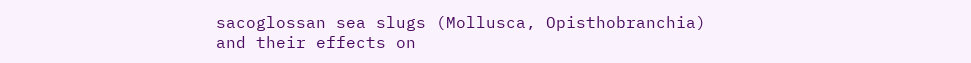sacoglossan sea slugs (Mollusca, Opisthobranchia) and their effects on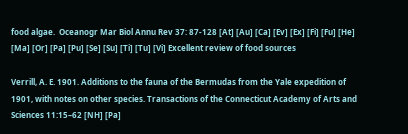food algae.  Oceanogr Mar Biol Annu Rev 37: 87-128 [At] [Au] [Ca] [Ev] [Ex] [Fi] [Fu] [He] [Ma] [Or] [Pa] [Pu] [Se] [Su] [Ti] [Tu] [Vi] Excellent review of food sources

Verrill, A. E. 1901. Additions to the fauna of the Bermudas from the Yale expedition of 1901, with notes on other species. Transactions of the Connecticut Academy of Arts and Sciences 11:15–62 [NH] [Pa]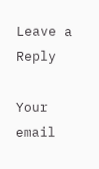Leave a Reply

Your email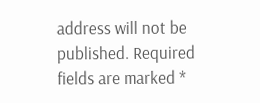address will not be published. Required fields are marked *